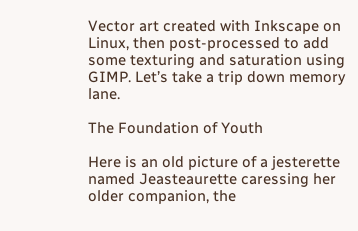Vector art created with Inkscape on Linux, then post-processed to add some texturing and saturation using GIMP. Let’s take a trip down memory lane.

The Foundation of Youth

Here is an old picture of a jesterette named Jeasteaurette caressing her older companion, the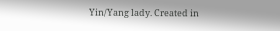Yin/Yang lady. Created in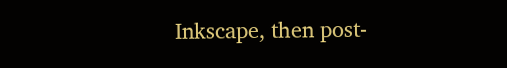Inkscape, then post-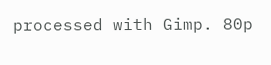processed with Gimp. 80p